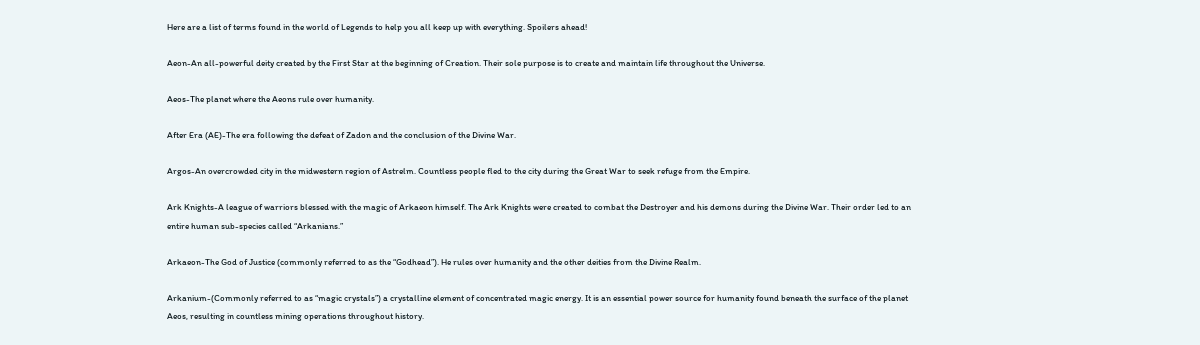Here are a list of terms found in the world of Legends to help you all keep up with everything. Spoilers ahead!

Aeon-An all-powerful deity created by the First Star at the beginning of Creation. Their sole purpose is to create and maintain life throughout the Universe.

Aeos-The planet where the Aeons rule over humanity.

After Era (AE)-The era following the defeat of Zadon and the conclusion of the Divine War.

Argos-An overcrowded city in the midwestern region of Astrelm. Countless people fled to the city during the Great War to seek refuge from the Empire.

Ark Knights-A league of warriors blessed with the magic of Arkaeon himself. The Ark Knights were created to combat the Destroyer and his demons during the Divine War. Their order led to an entire human sub-species called “Arkanians.”

Arkaeon-The God of Justice (commonly referred to as the “Godhead”). He rules over humanity and the other deities from the Divine Realm.

Arkanium-(Commonly referred to as “magic crystals”) a crystalline element of concentrated magic energy. It is an essential power source for humanity found beneath the surface of the planet Aeos, resulting in countless mining operations throughout history.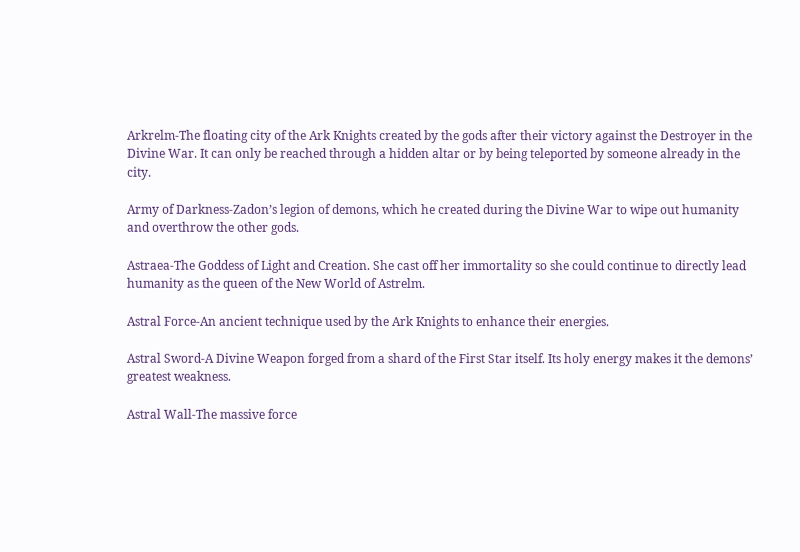Arkrelm-The floating city of the Ark Knights created by the gods after their victory against the Destroyer in the Divine War. It can only be reached through a hidden altar or by being teleported by someone already in the city.

Army of Darkness-Zadon’s legion of demons, which he created during the Divine War to wipe out humanity and overthrow the other gods.

Astraea-The Goddess of Light and Creation. She cast off her immortality so she could continue to directly lead humanity as the queen of the New World of Astrelm.

Astral Force-An ancient technique used by the Ark Knights to enhance their energies.

Astral Sword-A Divine Weapon forged from a shard of the First Star itself. Its holy energy makes it the demons’ greatest weakness.

Astral Wall-The massive force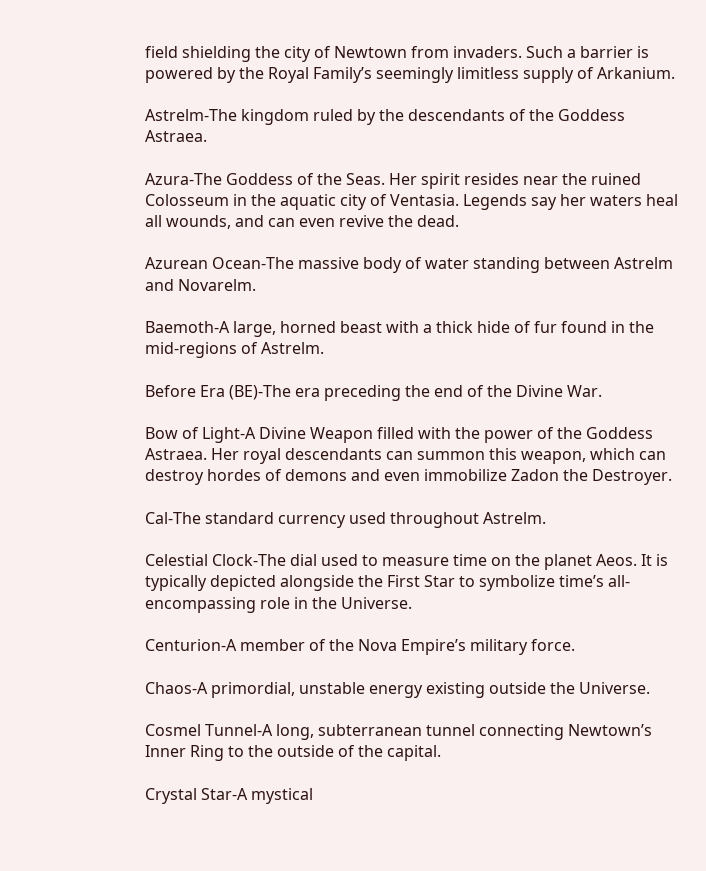field shielding the city of Newtown from invaders. Such a barrier is powered by the Royal Family’s seemingly limitless supply of Arkanium.

Astrelm-The kingdom ruled by the descendants of the Goddess Astraea.

Azura-The Goddess of the Seas. Her spirit resides near the ruined Colosseum in the aquatic city of Ventasia. Legends say her waters heal all wounds, and can even revive the dead.

Azurean Ocean-The massive body of water standing between Astrelm and Novarelm.

Baemoth-A large, horned beast with a thick hide of fur found in the mid-regions of Astrelm.

Before Era (BE)-The era preceding the end of the Divine War.

Bow of Light-A Divine Weapon filled with the power of the Goddess Astraea. Her royal descendants can summon this weapon, which can destroy hordes of demons and even immobilize Zadon the Destroyer.

Cal-The standard currency used throughout Astrelm.

Celestial Clock-The dial used to measure time on the planet Aeos. It is typically depicted alongside the First Star to symbolize time’s all-encompassing role in the Universe.

Centurion-A member of the Nova Empire’s military force.

Chaos-A primordial, unstable energy existing outside the Universe.

Cosmel Tunnel-A long, subterranean tunnel connecting Newtown’s Inner Ring to the outside of the capital.

Crystal Star-A mystical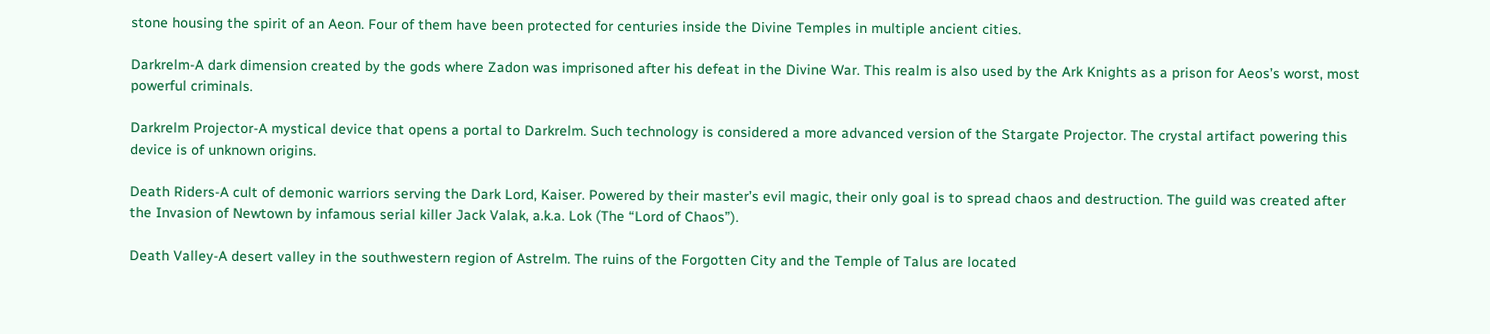stone housing the spirit of an Aeon. Four of them have been protected for centuries inside the Divine Temples in multiple ancient cities.

Darkrelm-A dark dimension created by the gods where Zadon was imprisoned after his defeat in the Divine War. This realm is also used by the Ark Knights as a prison for Aeos’s worst, most powerful criminals.

Darkrelm Projector-A mystical device that opens a portal to Darkrelm. Such technology is considered a more advanced version of the Stargate Projector. The crystal artifact powering this device is of unknown origins.

Death Riders-A cult of demonic warriors serving the Dark Lord, Kaiser. Powered by their master’s evil magic, their only goal is to spread chaos and destruction. The guild was created after the Invasion of Newtown by infamous serial killer Jack Valak, a.k.a. Lok (The “Lord of Chaos”).

Death Valley-A desert valley in the southwestern region of Astrelm. The ruins of the Forgotten City and the Temple of Talus are located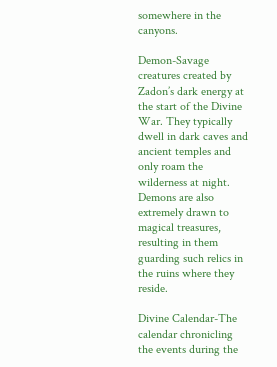somewhere in the canyons.

Demon-Savage creatures created by Zadon’s dark energy at the start of the Divine War. They typically dwell in dark caves and ancient temples and only roam the wilderness at night. Demons are also extremely drawn to magical treasures, resulting in them guarding such relics in the ruins where they reside.

Divine Calendar-The calendar chronicling the events during the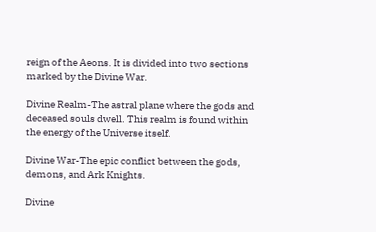reign of the Aeons. It is divided into two sections marked by the Divine War.

Divine Realm-The astral plane where the gods and deceased souls dwell. This realm is found within the energy of the Universe itself.

Divine War-The epic conflict between the gods, demons, and Ark Knights.

Divine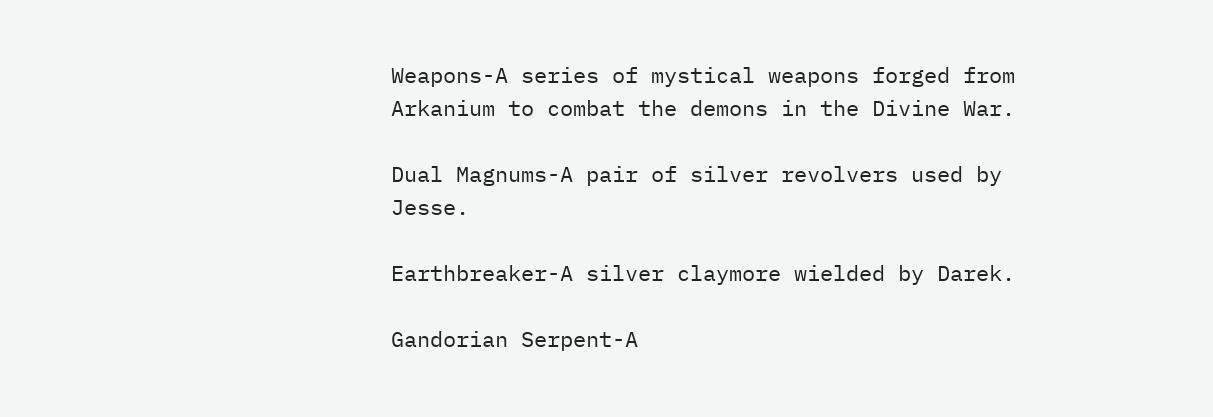Weapons-A series of mystical weapons forged from Arkanium to combat the demons in the Divine War.

Dual Magnums-A pair of silver revolvers used by Jesse.

Earthbreaker-A silver claymore wielded by Darek.

Gandorian Serpent-A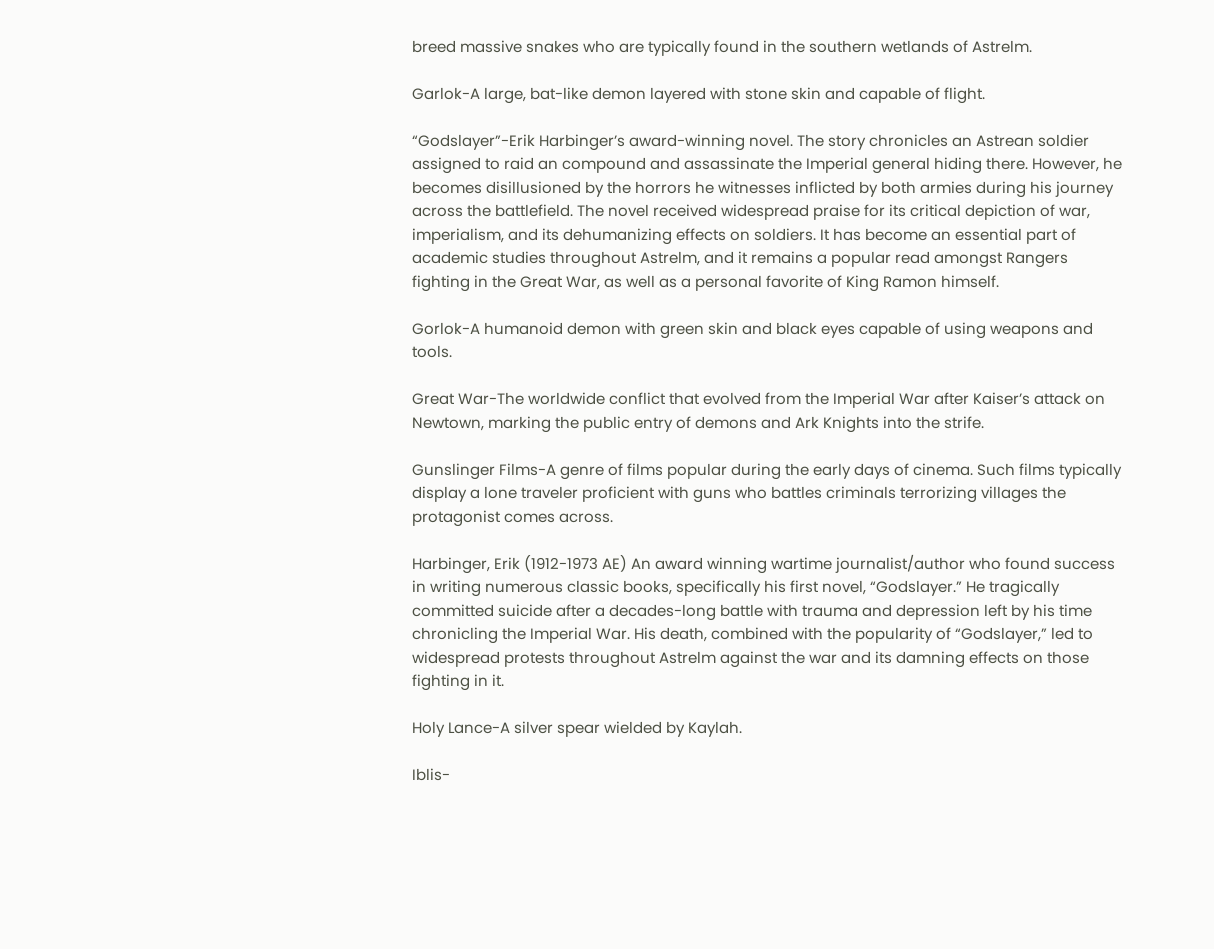breed massive snakes who are typically found in the southern wetlands of Astrelm.

Garlok-A large, bat-like demon layered with stone skin and capable of flight.

“Godslayer”-Erik Harbinger’s award-winning novel. The story chronicles an Astrean soldier assigned to raid an compound and assassinate the Imperial general hiding there. However, he becomes disillusioned by the horrors he witnesses inflicted by both armies during his journey across the battlefield. The novel received widespread praise for its critical depiction of war, imperialism, and its dehumanizing effects on soldiers. It has become an essential part of academic studies throughout Astrelm, and it remains a popular read amongst Rangers fighting in the Great War, as well as a personal favorite of King Ramon himself.

Gorlok-A humanoid demon with green skin and black eyes capable of using weapons and tools.

Great War-The worldwide conflict that evolved from the Imperial War after Kaiser’s attack on Newtown, marking the public entry of demons and Ark Knights into the strife.

Gunslinger Films-A genre of films popular during the early days of cinema. Such films typically display a lone traveler proficient with guns who battles criminals terrorizing villages the protagonist comes across.

Harbinger, Erik (1912-1973 AE) An award winning wartime journalist/author who found success in writing numerous classic books, specifically his first novel, “Godslayer.” He tragically committed suicide after a decades-long battle with trauma and depression left by his time chronicling the Imperial War. His death, combined with the popularity of “Godslayer,” led to widespread protests throughout Astrelm against the war and its damning effects on those fighting in it.

Holy Lance-A silver spear wielded by Kaylah.

Iblis-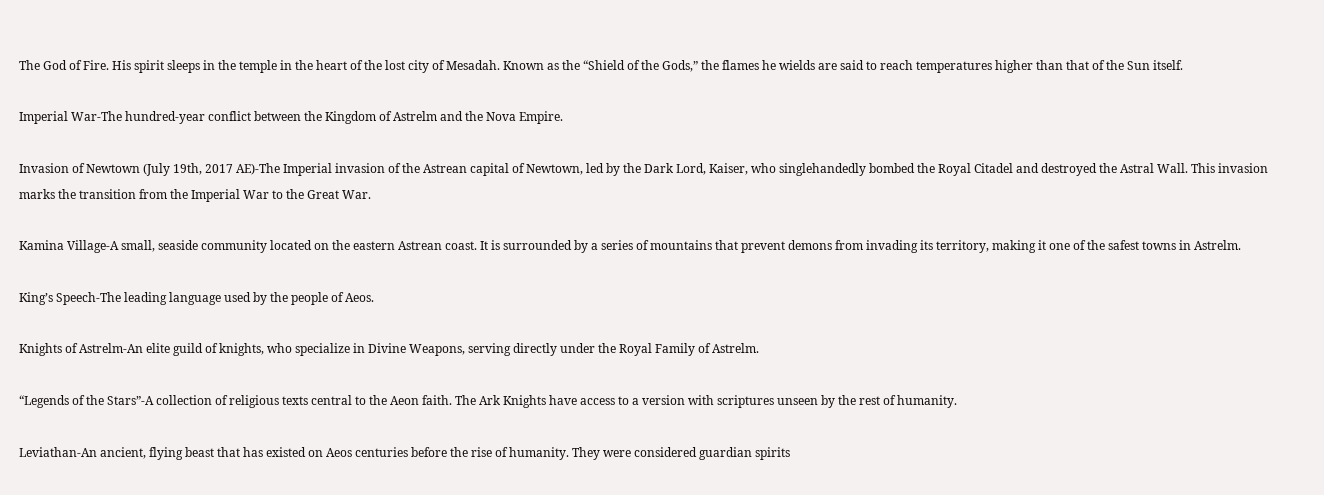The God of Fire. His spirit sleeps in the temple in the heart of the lost city of Mesadah. Known as the “Shield of the Gods,” the flames he wields are said to reach temperatures higher than that of the Sun itself.

Imperial War-The hundred-year conflict between the Kingdom of Astrelm and the Nova Empire.

Invasion of Newtown (July 19th, 2017 AE)-The Imperial invasion of the Astrean capital of Newtown, led by the Dark Lord, Kaiser, who singlehandedly bombed the Royal Citadel and destroyed the Astral Wall. This invasion marks the transition from the Imperial War to the Great War.

Kamina Village-A small, seaside community located on the eastern Astrean coast. It is surrounded by a series of mountains that prevent demons from invading its territory, making it one of the safest towns in Astrelm.

King’s Speech-The leading language used by the people of Aeos.

Knights of Astrelm-An elite guild of knights, who specialize in Divine Weapons, serving directly under the Royal Family of Astrelm.

“Legends of the Stars”-A collection of religious texts central to the Aeon faith. The Ark Knights have access to a version with scriptures unseen by the rest of humanity.

Leviathan-An ancient, flying beast that has existed on Aeos centuries before the rise of humanity. They were considered guardian spirits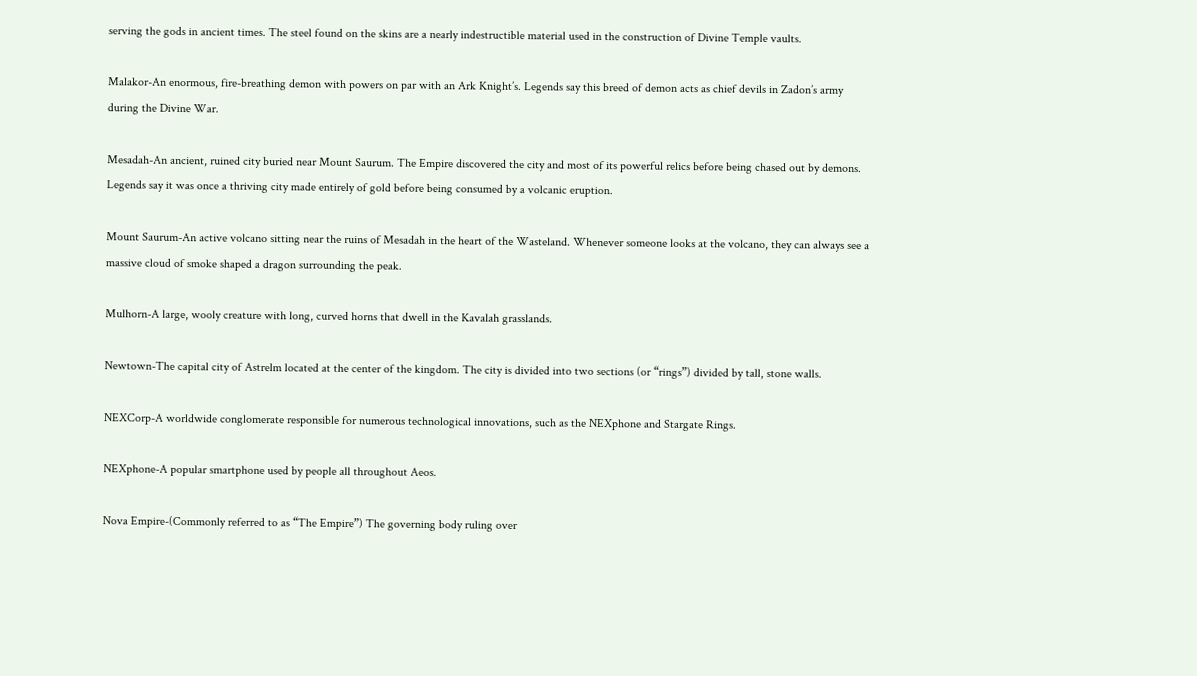serving the gods in ancient times. The steel found on the skins are a nearly indestructible material used in the construction of Divine Temple vaults.

Malakor-An enormous, fire-breathing demon with powers on par with an Ark Knight’s. Legends say this breed of demon acts as chief devils in Zadon’s army during the Divine War.

Mesadah-An ancient, ruined city buried near Mount Saurum. The Empire discovered the city and most of its powerful relics before being chased out by demons. Legends say it was once a thriving city made entirely of gold before being consumed by a volcanic eruption.

Mount Saurum-An active volcano sitting near the ruins of Mesadah in the heart of the Wasteland. Whenever someone looks at the volcano, they can always see a massive cloud of smoke shaped a dragon surrounding the peak.

Mulhorn-A large, wooly creature with long, curved horns that dwell in the Kavalah grasslands.

Newtown-The capital city of Astrelm located at the center of the kingdom. The city is divided into two sections (or “rings”) divided by tall, stone walls.

NEXCorp-A worldwide conglomerate responsible for numerous technological innovations, such as the NEXphone and Stargate Rings.

NEXphone-A popular smartphone used by people all throughout Aeos.

Nova Empire-(Commonly referred to as “The Empire”) The governing body ruling over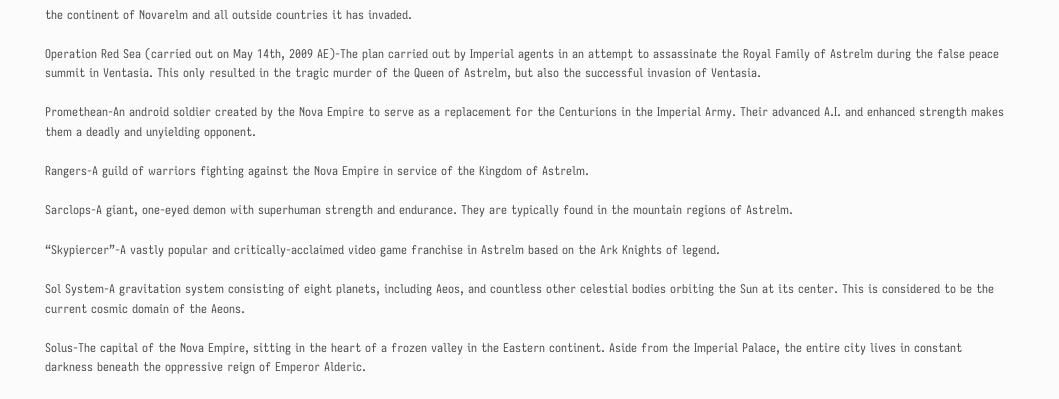the continent of Novarelm and all outside countries it has invaded.

Operation Red Sea (carried out on May 14th, 2009 AE)-The plan carried out by Imperial agents in an attempt to assassinate the Royal Family of Astrelm during the false peace summit in Ventasia. This only resulted in the tragic murder of the Queen of Astrelm, but also the successful invasion of Ventasia.

Promethean-An android soldier created by the Nova Empire to serve as a replacement for the Centurions in the Imperial Army. Their advanced A.I. and enhanced strength makes them a deadly and unyielding opponent.

Rangers-A guild of warriors fighting against the Nova Empire in service of the Kingdom of Astrelm.

Sarclops-A giant, one-eyed demon with superhuman strength and endurance. They are typically found in the mountain regions of Astrelm.

“Skypiercer”-A vastly popular and critically-acclaimed video game franchise in Astrelm based on the Ark Knights of legend.

Sol System-A gravitation system consisting of eight planets, including Aeos, and countless other celestial bodies orbiting the Sun at its center. This is considered to be the current cosmic domain of the Aeons.

Solus-The capital of the Nova Empire, sitting in the heart of a frozen valley in the Eastern continent. Aside from the Imperial Palace, the entire city lives in constant darkness beneath the oppressive reign of Emperor Alderic.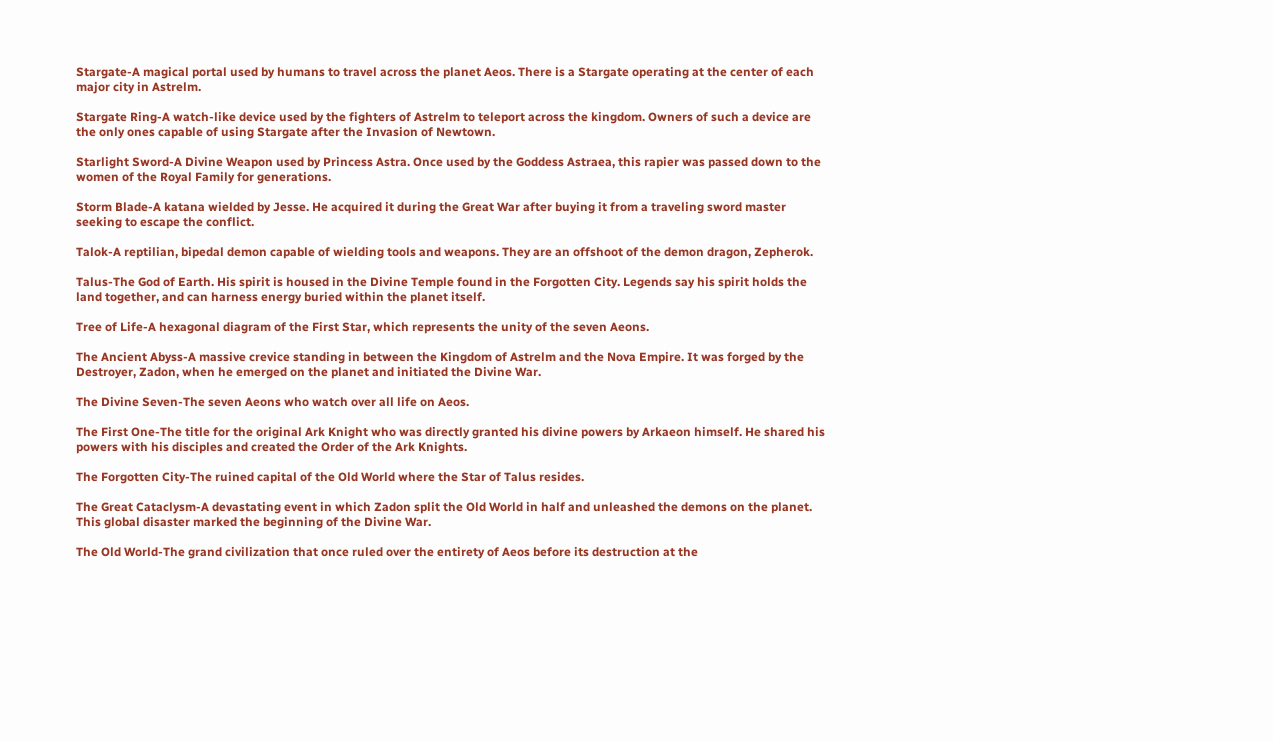Stargate-A magical portal used by humans to travel across the planet Aeos. There is a Stargate operating at the center of each major city in Astrelm.

Stargate Ring-A watch-like device used by the fighters of Astrelm to teleport across the kingdom. Owners of such a device are the only ones capable of using Stargate after the Invasion of Newtown.

Starlight Sword-A Divine Weapon used by Princess Astra. Once used by the Goddess Astraea, this rapier was passed down to the women of the Royal Family for generations.

Storm Blade-A katana wielded by Jesse. He acquired it during the Great War after buying it from a traveling sword master seeking to escape the conflict.

Talok-A reptilian, bipedal demon capable of wielding tools and weapons. They are an offshoot of the demon dragon, Zepherok.

Talus-The God of Earth. His spirit is housed in the Divine Temple found in the Forgotten City. Legends say his spirit holds the land together, and can harness energy buried within the planet itself.

Tree of Life-A hexagonal diagram of the First Star, which represents the unity of the seven Aeons.

The Ancient Abyss-A massive crevice standing in between the Kingdom of Astrelm and the Nova Empire. It was forged by the Destroyer, Zadon, when he emerged on the planet and initiated the Divine War.

The Divine Seven-The seven Aeons who watch over all life on Aeos.

The First One-The title for the original Ark Knight who was directly granted his divine powers by Arkaeon himself. He shared his powers with his disciples and created the Order of the Ark Knights.

The Forgotten City-The ruined capital of the Old World where the Star of Talus resides.

The Great Cataclysm-A devastating event in which Zadon split the Old World in half and unleashed the demons on the planet. This global disaster marked the beginning of the Divine War.

The Old World-The grand civilization that once ruled over the entirety of Aeos before its destruction at the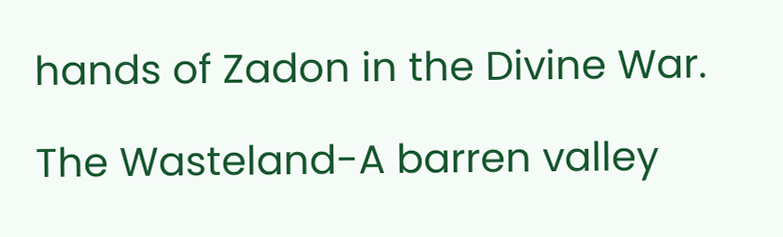hands of Zadon in the Divine War.

The Wasteland-A barren valley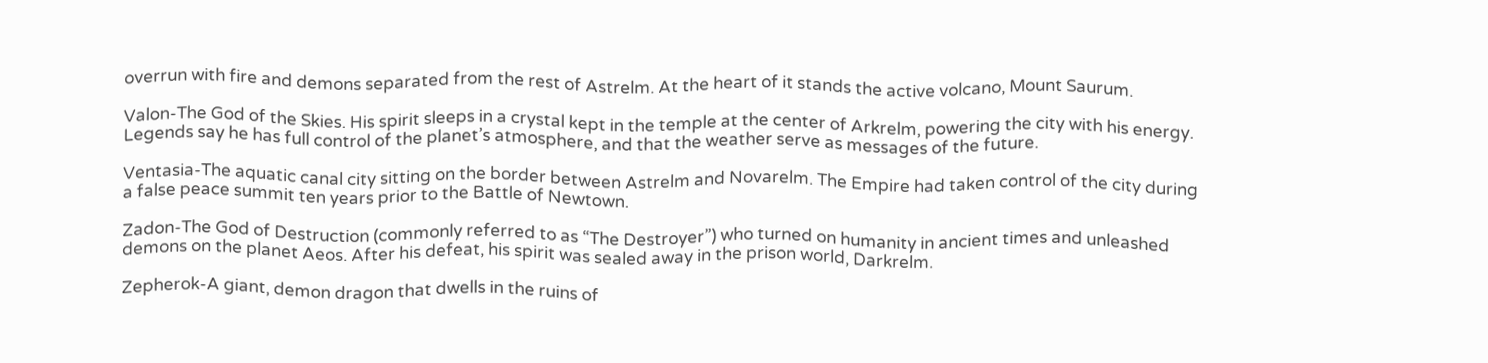overrun with fire and demons separated from the rest of Astrelm. At the heart of it stands the active volcano, Mount Saurum.

Valon-The God of the Skies. His spirit sleeps in a crystal kept in the temple at the center of Arkrelm, powering the city with his energy. Legends say he has full control of the planet’s atmosphere, and that the weather serve as messages of the future.

Ventasia-The aquatic canal city sitting on the border between Astrelm and Novarelm. The Empire had taken control of the city during a false peace summit ten years prior to the Battle of Newtown.

Zadon-The God of Destruction (commonly referred to as “The Destroyer”) who turned on humanity in ancient times and unleashed demons on the planet Aeos. After his defeat, his spirit was sealed away in the prison world, Darkrelm.

Zepherok-A giant, demon dragon that dwells in the ruins of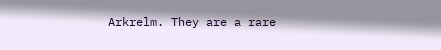Arkrelm. They are a rare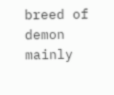breed of demon mainly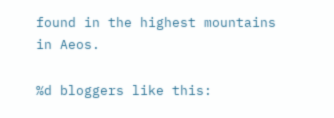found in the highest mountains in Aeos.

%d bloggers like this: